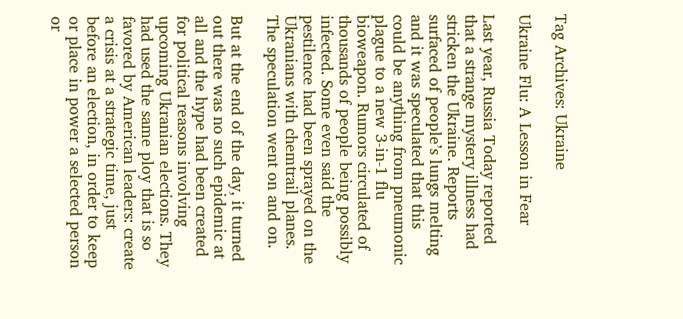Tag Archives: Ukraine

Ukraine Flu: A Lesson in Fear

Last year, Russia Today reported that a strange mystery illness had stricken the Ukraine. Reports surfaced of people’s lungs melting and it was speculated that this could be anything from pneumonic plague to a new 3-in-1 flu bioweapon. Rumors circulated of thousands of people being possibly infected. Some even said the pestilence had been sprayed on the Ukranians with chemtrail planes. The speculation went on and on.

But at the end of the day, it turned out there was no such epidemic at all and the hype had been created for political reasons involving upcoming Ukranian elections. They had used the same ploy that is so favored by American leaders: create a crisis at a strategic time, just before an election, in order to keep or place in power a selected person or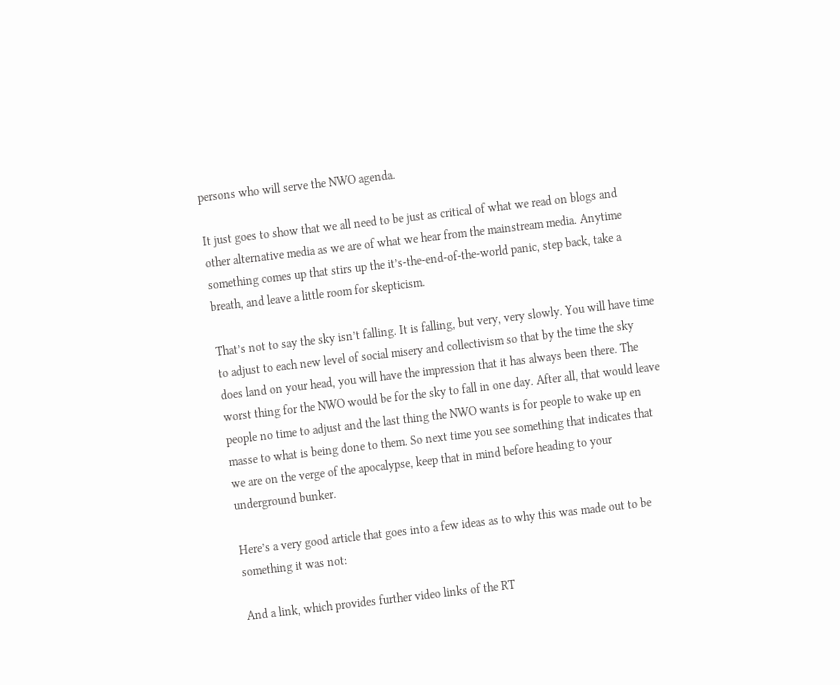persons who will serve the NWO agenda.

It just goes to show that we all need to be just as critical of what we read on blogs and other alternative media as we are of what we hear from the mainstream media. Anytime something comes up that stirs up the it’s-the-end-of-the-world panic, step back, take a breath, and leave a little room for skepticism.

That’s not to say the sky isn’t falling. It is falling, but very, very slowly. You will have time to adjust to each new level of social misery and collectivism so that by the time the sky does land on your head, you will have the impression that it has always been there. The worst thing for the NWO would be for the sky to fall in one day. After all, that would leave people no time to adjust and the last thing the NWO wants is for people to wake up en masse to what is being done to them. So next time you see something that indicates that we are on the verge of the apocalypse, keep that in mind before heading to your underground bunker.

Here’s a very good article that goes into a few ideas as to why this was made out to be something it was not:

And a link, which provides further video links of the RT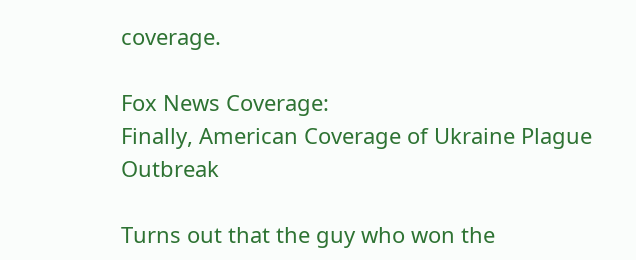coverage.

Fox News Coverage:
Finally, American Coverage of Ukraine Plague Outbreak

Turns out that the guy who won the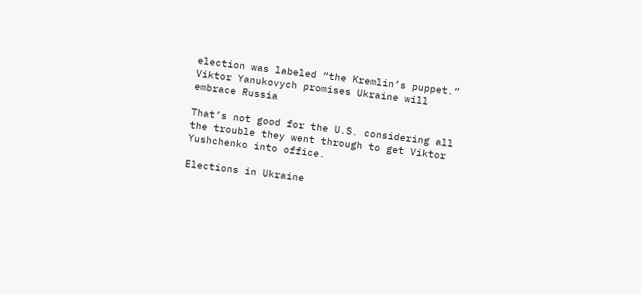election was labeled “the Kremlin’s puppet.”
Viktor Yanukovych promises Ukraine will embrace Russia

That’s not good for the U.S. considering all the trouble they went through to get Viktor Yushchenko into office.

Elections in Ukraine